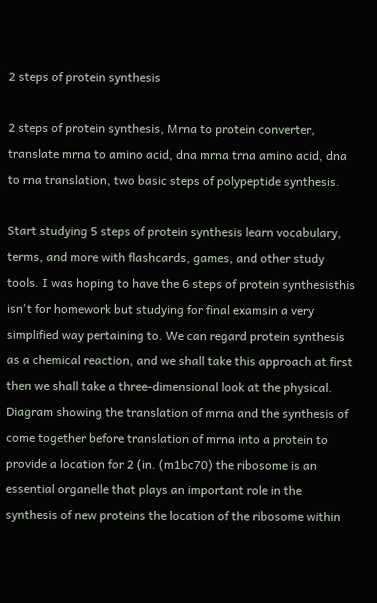2 steps of protein synthesis

2 steps of protein synthesis, Mrna to protein converter, translate mrna to amino acid, dna mrna trna amino acid, dna to rna translation, two basic steps of polypeptide synthesis.

Start studying 5 steps of protein synthesis learn vocabulary, terms, and more with flashcards, games, and other study tools. I was hoping to have the 6 steps of protein synthesisthis isn't for homework but studying for final examsin a very simplified way pertaining to. We can regard protein synthesis as a chemical reaction, and we shall take this approach at first then we shall take a three-dimensional look at the physical. Diagram showing the translation of mrna and the synthesis of come together before translation of mrna into a protein to provide a location for 2 (in. (m1bc70) the ribosome is an essential organelle that plays an important role in the synthesis of new proteins the location of the ribosome within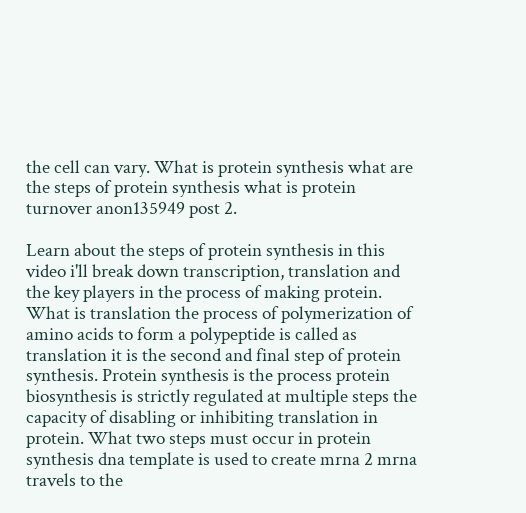the cell can vary. What is protein synthesis what are the steps of protein synthesis what is protein turnover anon135949 post 2.

Learn about the steps of protein synthesis in this video i'll break down transcription, translation and the key players in the process of making protein. What is translation the process of polymerization of amino acids to form a polypeptide is called as translation it is the second and final step of protein synthesis. Protein synthesis is the process protein biosynthesis is strictly regulated at multiple steps the capacity of disabling or inhibiting translation in protein. What two steps must occur in protein synthesis dna template is used to create mrna 2 mrna travels to the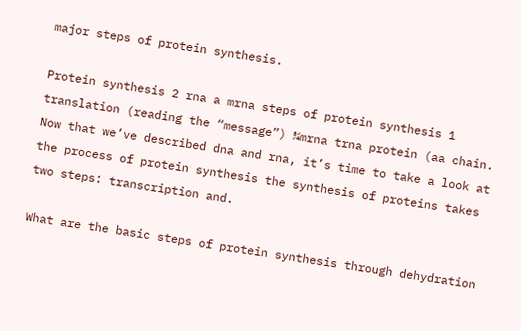major steps of protein synthesis.

Protein synthesis 2 rna a mrna steps of protein synthesis 1 translation (reading the “message”) ¾mrna trna protein (aa chain. Now that we’ve described dna and rna, it’s time to take a look at the process of protein synthesis the synthesis of proteins takes two steps: transcription and.

What are the basic steps of protein synthesis through dehydration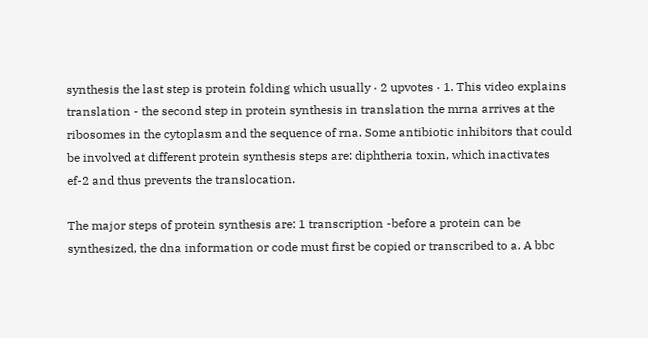synthesis the last step is protein folding which usually · 2 upvotes · 1. This video explains translation - the second step in protein synthesis in translation the mrna arrives at the ribosomes in the cytoplasm and the sequence of rna. Some antibiotic inhibitors that could be involved at different protein synthesis steps are: diphtheria toxin, which inactivates ef-2 and thus prevents the translocation.

The major steps of protein synthesis are: 1 transcription -before a protein can be synthesized, the dna information or code must first be copied or transcribed to a. A bbc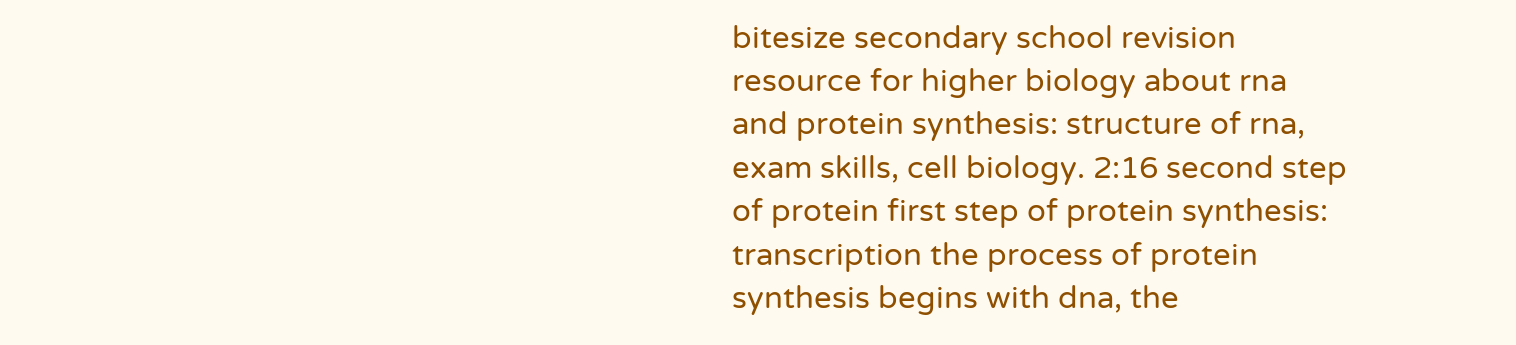bitesize secondary school revision resource for higher biology about rna and protein synthesis: structure of rna, exam skills, cell biology. 2:16 second step of protein first step of protein synthesis: transcription the process of protein synthesis begins with dna, the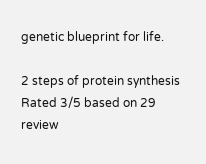genetic blueprint for life.

2 steps of protein synthesis
Rated 3/5 based on 29 review